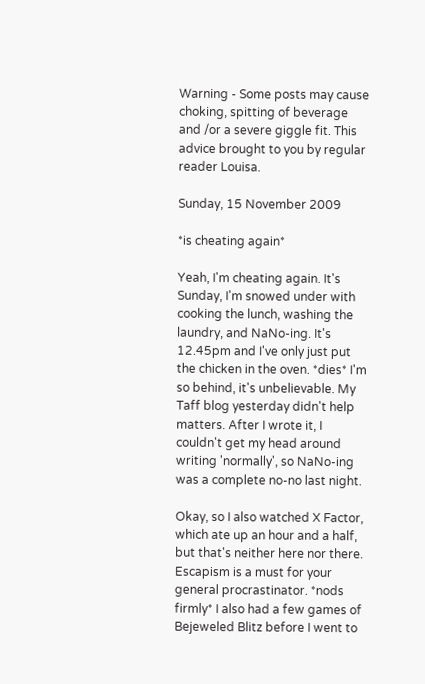Warning - Some posts may cause choking, spitting of beverage and /or a severe giggle fit. This advice brought to you by regular reader Louisa.

Sunday, 15 November 2009

*is cheating again*

Yeah, I'm cheating again. It's Sunday, I'm snowed under with cooking the lunch, washing the laundry, and NaNo-ing. It's 12.45pm and I've only just put the chicken in the oven. *dies* I'm so behind, it's unbelievable. My Taff blog yesterday didn't help matters. After I wrote it, I couldn't get my head around writing 'normally', so NaNo-ing was a complete no-no last night.

Okay, so I also watched X Factor, which ate up an hour and a half, but that's neither here nor there. Escapism is a must for your general procrastinator. *nods firmly* I also had a few games of Bejeweled Blitz before I went to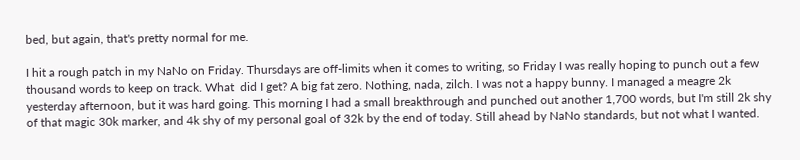bed, but again, that's pretty normal for me.

I hit a rough patch in my NaNo on Friday. Thursdays are off-limits when it comes to writing, so Friday I was really hoping to punch out a few thousand words to keep on track. What  did I get? A big fat zero. Nothing, nada, zilch. I was not a happy bunny. I managed a meagre 2k yesterday afternoon, but it was hard going. This morning I had a small breakthrough and punched out another 1,700 words, but I'm still 2k shy of that magic 30k marker, and 4k shy of my personal goal of 32k by the end of today. Still ahead by NaNo standards, but not what I wanted.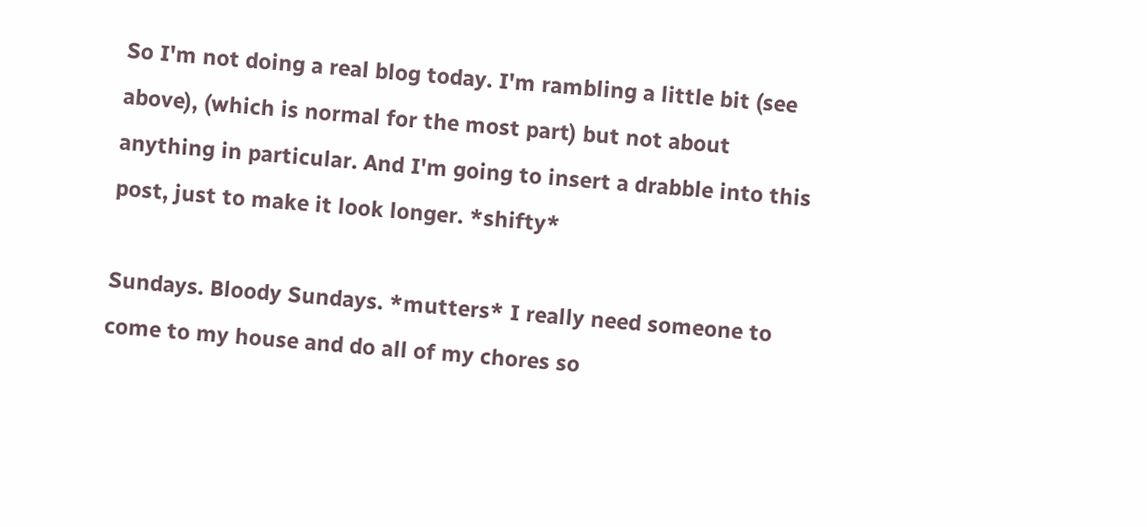So I'm not doing a real blog today. I'm rambling a little bit (see above), (which is normal for the most part) but not about anything in particular. And I'm going to insert a drabble into this post, just to make it look longer. *shifty*

Sundays. Bloody Sundays. *mutters* I really need someone to come to my house and do all of my chores so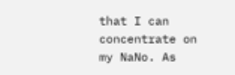that I can concentrate on my NaNo. As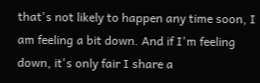that's not likely to happen any time soon, I am feeling a bit down. And if I'm feeling down, it's only fair I share a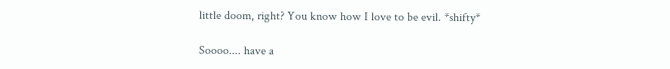little doom, right? You know how I love to be evil. *shifty*

Soooo.... have a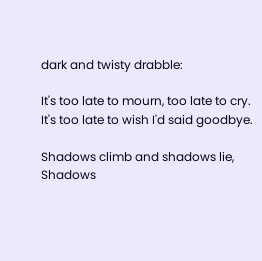dark and twisty drabble:

It's too late to mourn, too late to cry.
It's too late to wish I'd said goodbye.

Shadows climb and shadows lie,
Shadows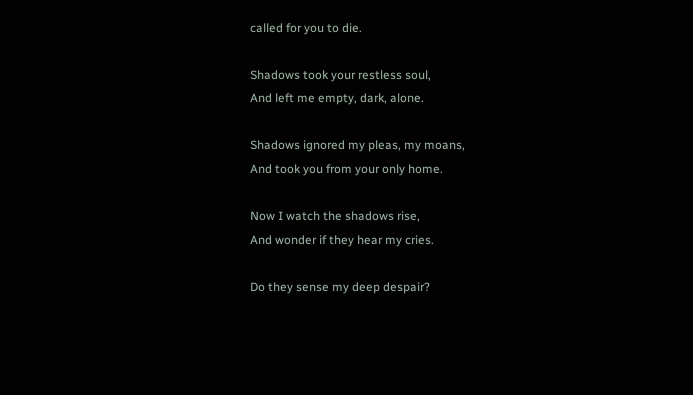called for you to die.

Shadows took your restless soul,
And left me empty, dark, alone.

Shadows ignored my pleas, my moans,
And took you from your only home.

Now I watch the shadows rise,
And wonder if they hear my cries.

Do they sense my deep despair?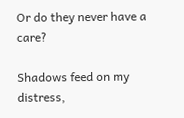Or do they never have a care?

Shadows feed on my distress,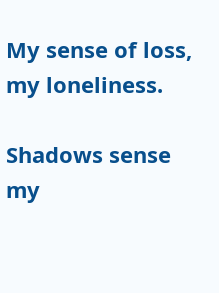My sense of loss, my loneliness.

Shadows sense my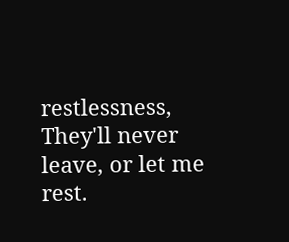restlessness,
They'll never leave, or let me rest.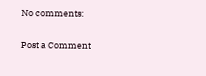No comments:

Post a Comment